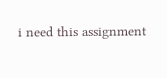i need this assignment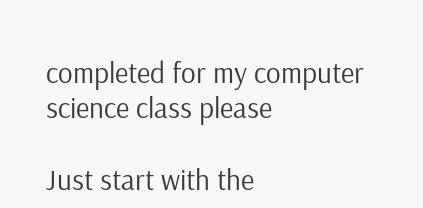completed for my computer science class please

Just start with the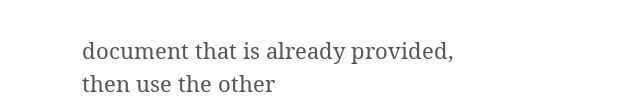document that is already provided, then use the other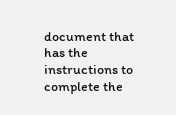document that has the instructions to complete the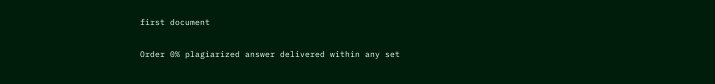first document

Order 0% plagiarized answer delivered within any set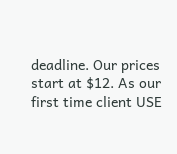deadline. Our prices start at $12. As our first time client USE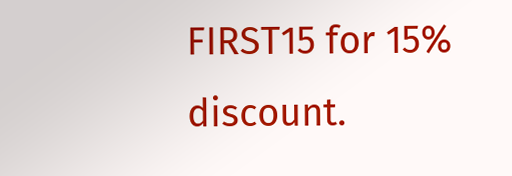FIRST15 for 15% discount.